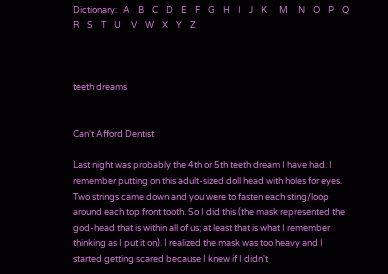Dictionary:   A    B    C    D    E    F    G    H    I    J    K      M     N    O    P    Q    R    S    T    U     V    W    X    Y    Z



teeth dreams


Can't Afford Dentist

Last night was probably the 4th or 5th teeth dream I have had. I remember putting on this adult-sized doll head with holes for eyes. Two strings came down and you were to fasten each sting/loop around each top front tooth. So I did this (the mask represented the god-head that is within all of us; at least that is what I remember thinking as I put it on). I realized the mask was too heavy and I started getting scared because I knew if I didn't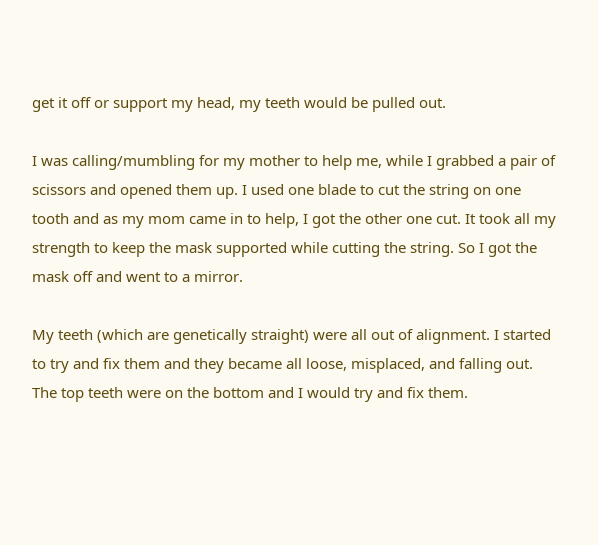get it off or support my head, my teeth would be pulled out.

I was calling/mumbling for my mother to help me, while I grabbed a pair of scissors and opened them up. I used one blade to cut the string on one tooth and as my mom came in to help, I got the other one cut. It took all my strength to keep the mask supported while cutting the string. So I got the mask off and went to a mirror.

My teeth (which are genetically straight) were all out of alignment. I started to try and fix them and they became all loose, misplaced, and falling out. The top teeth were on the bottom and I would try and fix them.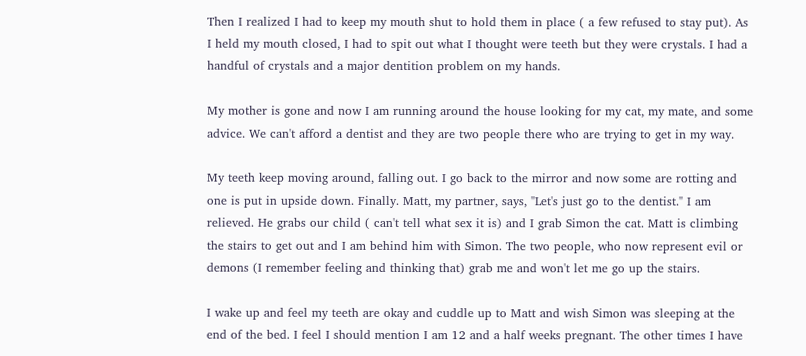Then I realized I had to keep my mouth shut to hold them in place ( a few refused to stay put). As I held my mouth closed, I had to spit out what I thought were teeth but they were crystals. I had a handful of crystals and a major dentition problem on my hands.

My mother is gone and now I am running around the house looking for my cat, my mate, and some advice. We can't afford a dentist and they are two people there who are trying to get in my way.

My teeth keep moving around, falling out. I go back to the mirror and now some are rotting and one is put in upside down. Finally. Matt, my partner, says, "Let's just go to the dentist." I am relieved. He grabs our child ( can't tell what sex it is) and I grab Simon the cat. Matt is climbing the stairs to get out and I am behind him with Simon. The two people, who now represent evil or demons (I remember feeling and thinking that) grab me and won't let me go up the stairs.

I wake up and feel my teeth are okay and cuddle up to Matt and wish Simon was sleeping at the end of the bed. I feel I should mention I am 12 and a half weeks pregnant. The other times I have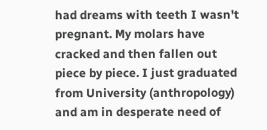had dreams with teeth I wasn't pregnant. My molars have cracked and then fallen out piece by piece. I just graduated from University (anthropology) and am in desperate need of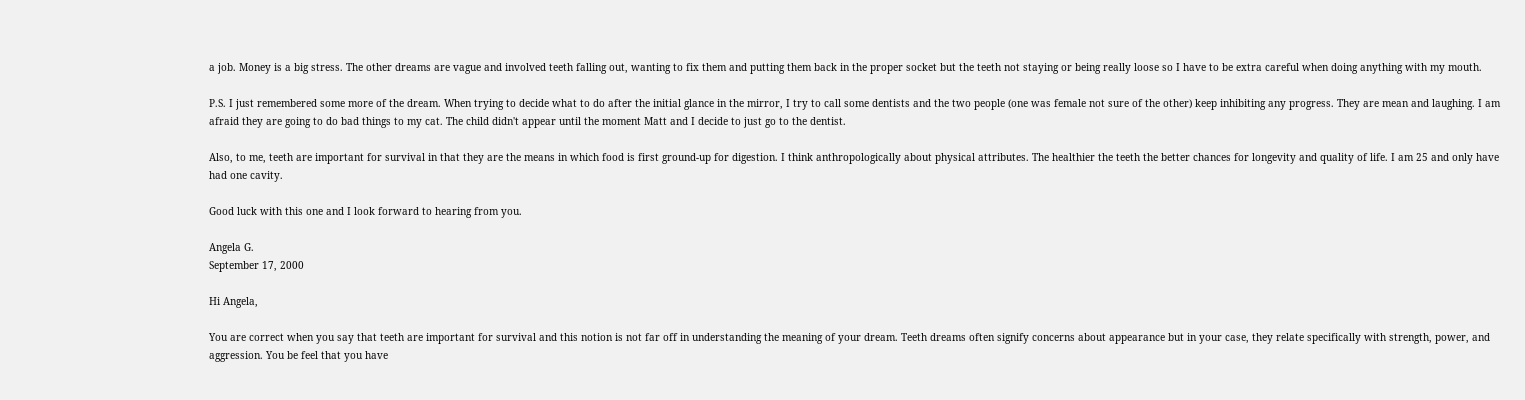a job. Money is a big stress. The other dreams are vague and involved teeth falling out, wanting to fix them and putting them back in the proper socket but the teeth not staying or being really loose so I have to be extra careful when doing anything with my mouth.

P.S. I just remembered some more of the dream. When trying to decide what to do after the initial glance in the mirror, I try to call some dentists and the two people (one was female not sure of the other) keep inhibiting any progress. They are mean and laughing. I am afraid they are going to do bad things to my cat. The child didn't appear until the moment Matt and I decide to just go to the dentist.

Also, to me, teeth are important for survival in that they are the means in which food is first ground-up for digestion. I think anthropologically about physical attributes. The healthier the teeth the better chances for longevity and quality of life. I am 25 and only have had one cavity.

Good luck with this one and I look forward to hearing from you.

Angela G.
September 17, 2000

Hi Angela,

You are correct when you say that teeth are important for survival and this notion is not far off in understanding the meaning of your dream. Teeth dreams often signify concerns about appearance but in your case, they relate specifically with strength, power, and aggression. You be feel that you have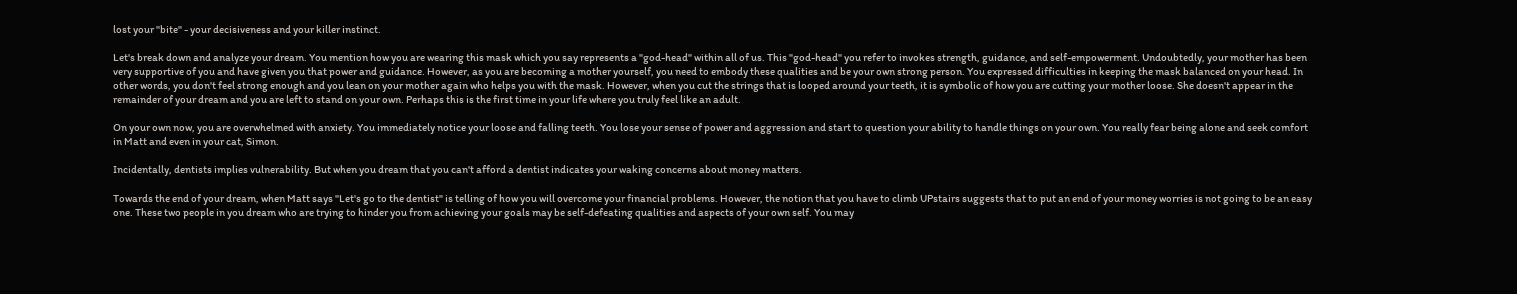lost your "bite" - your decisiveness and your killer instinct.

Let's break down and analyze your dream. You mention how you are wearing this mask which you say represents a "god-head" within all of us. This "god-head" you refer to invokes strength, guidance, and self-empowerment. Undoubtedly, your mother has been very supportive of you and have given you that power and guidance. However, as you are becoming a mother yourself, you need to embody these qualities and be your own strong person. You expressed difficulties in keeping the mask balanced on your head. In other words, you don't feel strong enough and you lean on your mother again who helps you with the mask. However, when you cut the strings that is looped around your teeth, it is symbolic of how you are cutting your mother loose. She doesn't appear in the remainder of your dream and you are left to stand on your own. Perhaps this is the first time in your life where you truly feel like an adult.

On your own now, you are overwhelmed with anxiety. You immediately notice your loose and falling teeth. You lose your sense of power and aggression and start to question your ability to handle things on your own. You really fear being alone and seek comfort in Matt and even in your cat, Simon.

Incidentally, dentists implies vulnerability. But when you dream that you can't afford a dentist indicates your waking concerns about money matters.

Towards the end of your dream, when Matt says "Let's go to the dentist" is telling of how you will overcome your financial problems. However, the notion that you have to climb UPstairs suggests that to put an end of your money worries is not going to be an easy one. These two people in you dream who are trying to hinder you from achieving your goals may be self-defeating qualities and aspects of your own self. You may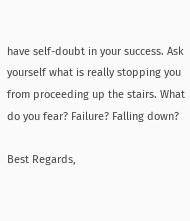have self-doubt in your success. Ask yourself what is really stopping you from proceeding up the stairs. What do you fear? Failure? Falling down?

Best Regards,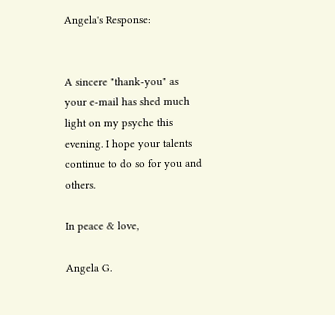Angela's Response:


A sincere "thank-you" as your e-mail has shed much light on my psyche this evening. I hope your talents continue to do so for you and others.

In peace & love,

Angela G.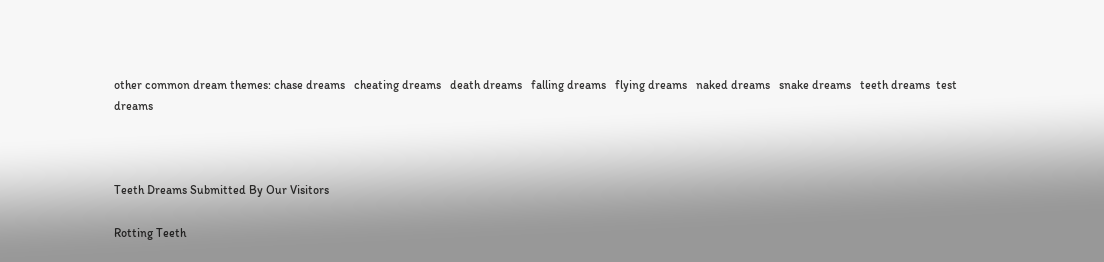other common dream themes: chase dreams   cheating dreams   death dreams   falling dreams   flying dreams   naked dreams   snake dreams   teeth dreams  test dreams



Teeth Dreams Submitted By Our Visitors

Rotting Teeth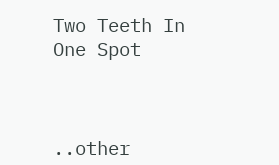Two Teeth In One Spot



..other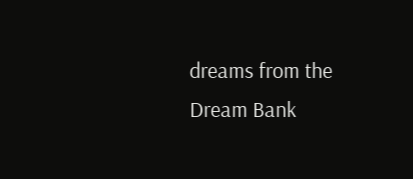dreams from the Dream Bank